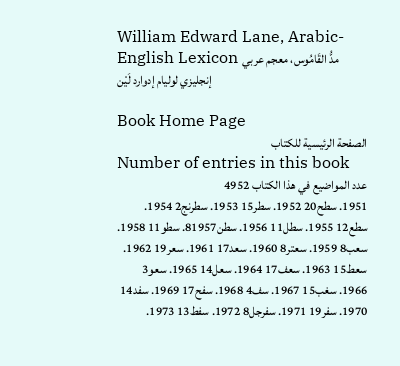William Edward Lane, Arabic-English Lexicon مدُّ القَامُوس، معجم عربي إنجليزي لوليام إدوارد لَيْن

Book Home Page
الصفحة الرئيسية للكتاب
Number of entries in this book
عدد المواضيع في هذا الكتاب 4952
1951. سطح20 1952. سطر15 1953. سطرنج2 1954. سطع12 1955. سطل11 1956. سطن81957. سطو11 1958. سعب8 1959. سعتر8 1960. سعد17 1961. سعر19 1962. سعط15 1963. سعف17 1964. سعل14 1965. سعو3 1966. سغب15 1967. سف4 1968. سفح17 1969. سفد14 1970. سفر19 1971. سفرجل8 1972. سفط13 1973.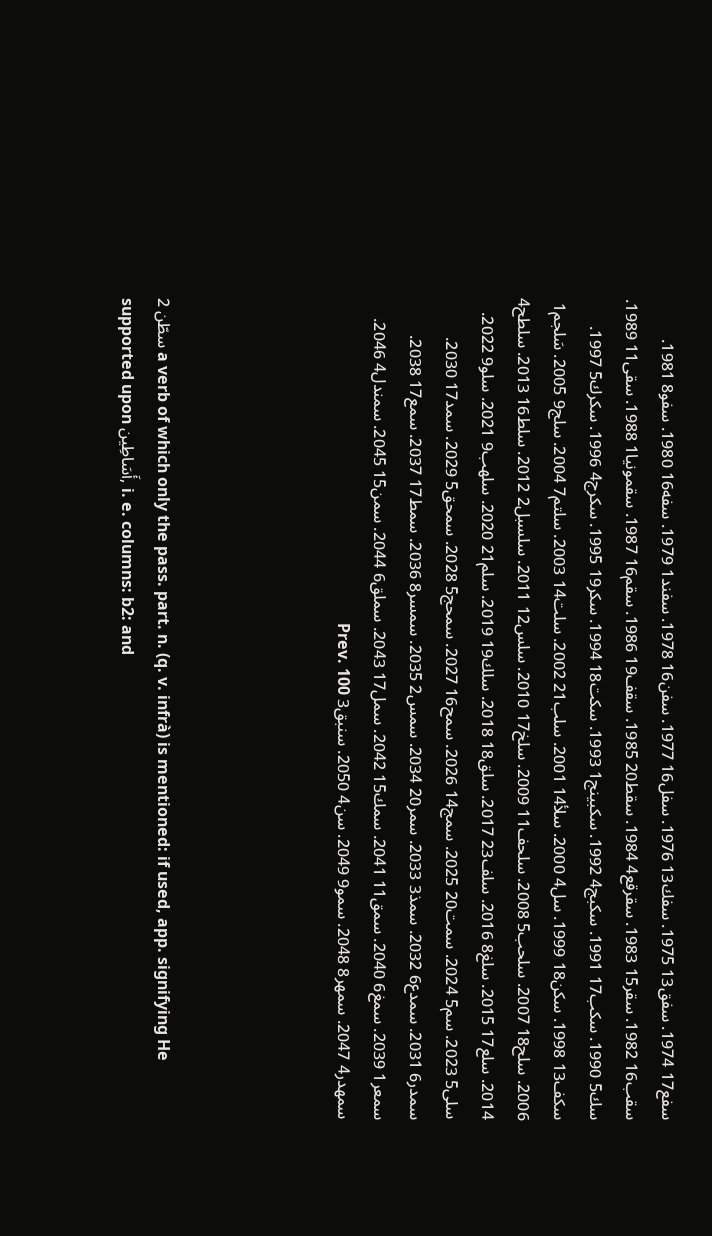سفع17 1974. سفق13 1975. سفك13 1976. سفل16 1977. سفن16 1978. سفند1 1979. سفه16 1980. سفو8 1981. سقب16 1982. سقر15 1983. سقرقع4 1984. سقط20 1985. سقف19 1986. سقم16 1987. سقمونيا1 1988. سقى11 1989. سك5 1990. سكب17 1991. سكبج4 1992. سكبينج1 1993. سكت18 1994. سكر19 1995. سكرج4 1996. سكرك5 1997. سكف13 1998. سكن18 1999. سل4 2000. سلأ14 2001. سلب21 2002. سلت14 2003. سلتم7 2004. سلج9 2005. سَلجم1 2006. سلح18 2007. سلحب5 2008. سلحف11 2009. سلخ17 2010. سلس12 2011. سلسبل2 2012. سلط16 2013. سلطح4 2014. سلع17 2015. سلغ8 2016. سلف23 2017. سلق18 2018. سلك19 2019. سلم21 2020. سلهب9 2021. سلو9 2022. سلى5 2023. سم5 2024. سمت20 2025. سمج14 2026. سمح16 2027. سمحج5 2028. سمحق5 2029. سمد17 2030. سمدر6 2031. سمدع6 2032. سمذ3 2033. سمر20 2034. سمس2 2035. سمسر8 2036. سمط17 2037. سمع17 2038. سمعر1 2039. سمغ6 2040. سمق11 2041. سمك15 2042. سمل17 2043. سملق6 2044. سمن15 2045. سمندل4 2046. سمهدر4 2047. سمهر8 2048. سمو9 2049. سن4 2050. سنبق3 Prev. 100




2 سطّن a verb of which only the pass. part. n. (q. v. infrà) is mentioned: if used, app. signifying He supported upon أَسَاطِين, i. e. columns: b2: and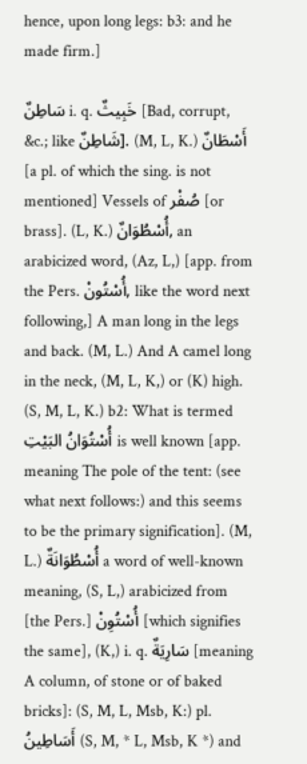hence, upon long legs: b3: and he made firm.]

سَاطِنٌ i. q. خَبِيثٌ [Bad, corrupt, &c.; like شَاطِنٌ]. (M, L, K.) أَسْطَانٌ [a pl. of which the sing. is not mentioned] Vessels of صُفْر [or brass]. (L, K.) أُسْطُوَانٌ, an arabicized word, (Az, L,) [app. from the Pers. أُسْتُونْ, like the word next following,] A man long in the legs and back. (M, L.) And A camel long in the neck, (M, L, K,) or (K) high. (S, M, L, K.) b2: What is termed أُسْتُوَانُ البَيْتِ is well known [app. meaning The pole of the tent: (see what next follows:) and this seems to be the primary signification]. (M, L.) أُسْطُوَانَةٌ a word of well-known meaning, (S, L,) arabicized from [the Pers.] أُسْتُوِنْ [which signifies the same], (K,) i. q. سَارِيَةٌ [meaning A column, of stone or of baked bricks]: (S, M, L, Msb, K:) pl. أَسَاطِينُ (S, M, * L, Msb, K *) and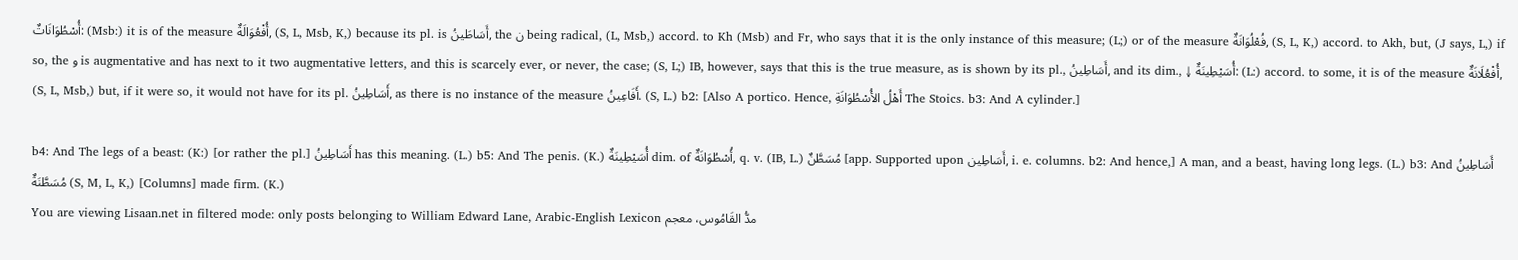أُسْطُوَانَاتٌ: (Msb:) it is of the measure أُفْعُوَالَةٌ, (S, L, Msb, K,) because its pl. is أَسَاطَينُ, the ن being radical, (L, Msb,) accord. to Kh (Msb) and Fr, who says that it is the only instance of this measure; (L;) or of the measure فُعْلُوَانَةٌ, (S, L, K,) accord. to Akh, but, (J says, L,) if so, the و is augmentative and has next to it two augmentative letters, and this is scarcely ever, or never, the case; (S, L;) IB, however, says that this is the true measure, as is shown by its pl., أَسَاطِينُ, and its dim., ↓ أُسَيْطِينَةٌ: (L:) accord. to some, it is of the measure أُفْعُلَانَةٌ, (S, L, Msb,) but, if it were so, it would not have for its pl. أَسَاطِينُ, as there is no instance of the measure أَفَاعِينُ. (S, L.) b2: [Also A portico. Hence, أَهْلُ الأُسْطُوَانَةِ The Stoics. b3: And A cylinder.]

b4: And The legs of a beast: (K:) [or rather the pl.] أَسَاطِينُ has this meaning. (L.) b5: And The penis. (K.) أُسَيْطِينَةٌ dim. of أُسْطُوَانَةٌ, q. v. (IB, L.) مُسَطَّنٌ [app. Supported upon أَسَاطِين, i. e. columns. b2: And hence,] A man, and a beast, having long legs. (L.) b3: And أَسَاطِينُ مُسَطَّنَةٌ (S, M, L, K,) [Columns] made firm. (K.)
You are viewing Lisaan.net in filtered mode: only posts belonging to William Edward Lane, Arabic-English Lexicon مدُّ القَامُوس، معجم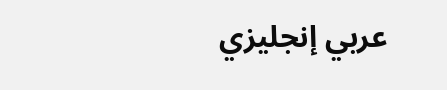عربي إنجليزي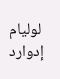لوليام إدوارد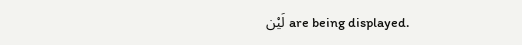لَيْن are being displayed.